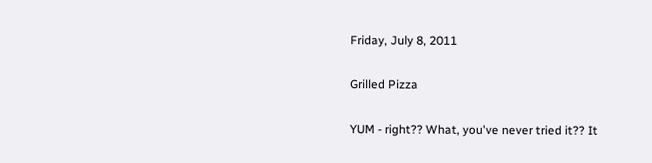Friday, July 8, 2011

Grilled Pizza

YUM - right?? What, you've never tried it?? It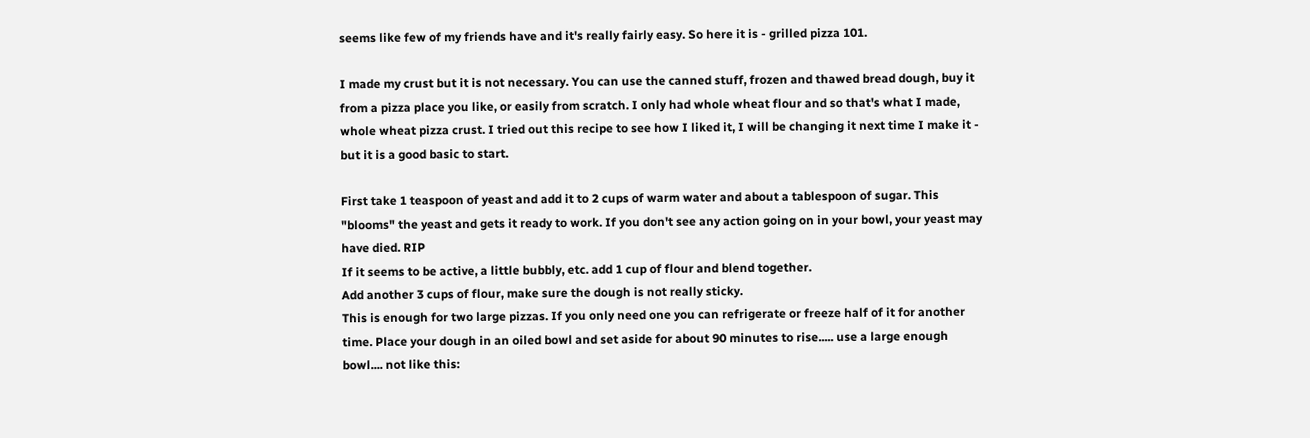seems like few of my friends have and it's really fairly easy. So here it is - grilled pizza 101.

I made my crust but it is not necessary. You can use the canned stuff, frozen and thawed bread dough, buy it from a pizza place you like, or easily from scratch. I only had whole wheat flour and so that's what I made, whole wheat pizza crust. I tried out this recipe to see how I liked it, I will be changing it next time I make it - but it is a good basic to start.

First take 1 teaspoon of yeast and add it to 2 cups of warm water and about a tablespoon of sugar. This "blooms" the yeast and gets it ready to work. If you don't see any action going on in your bowl, your yeast may have died. RIP
If it seems to be active, a little bubbly, etc. add 1 cup of flour and blend together.
Add another 3 cups of flour, make sure the dough is not really sticky.
This is enough for two large pizzas. If you only need one you can refrigerate or freeze half of it for another time. Place your dough in an oiled bowl and set aside for about 90 minutes to rise..... use a large enough bowl.... not like this: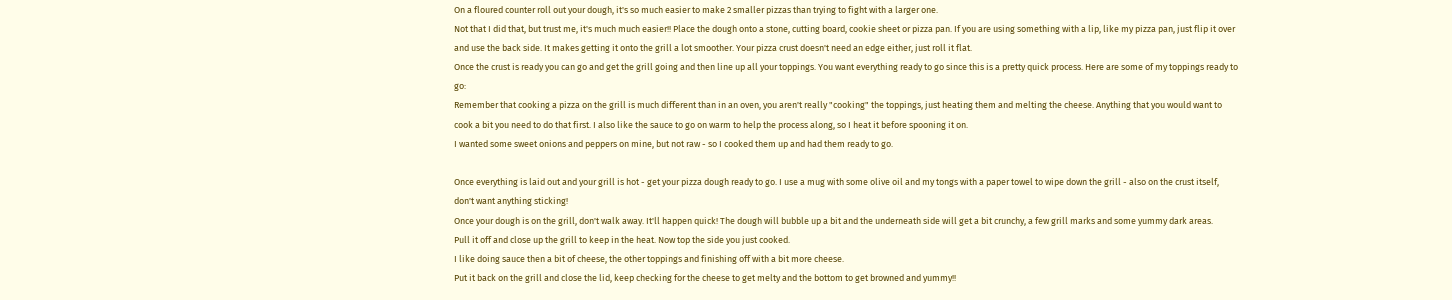On a floured counter roll out your dough, it's so much easier to make 2 smaller pizzas than trying to fight with a larger one.
Not that I did that, but trust me, it's much much easier!! Place the dough onto a stone, cutting board, cookie sheet or pizza pan. If you are using something with a lip, like my pizza pan, just flip it over and use the back side. It makes getting it onto the grill a lot smoother. Your pizza crust doesn't need an edge either, just roll it flat.
Once the crust is ready you can go and get the grill going and then line up all your toppings. You want everything ready to go since this is a pretty quick process. Here are some of my toppings ready to go:
Remember that cooking a pizza on the grill is much different than in an oven, you aren't really "cooking" the toppings, just heating them and melting the cheese. Anything that you would want to cook a bit you need to do that first. I also like the sauce to go on warm to help the process along, so I heat it before spooning it on.
I wanted some sweet onions and peppers on mine, but not raw - so I cooked them up and had them ready to go.

Once everything is laid out and your grill is hot - get your pizza dough ready to go. I use a mug with some olive oil and my tongs with a paper towel to wipe down the grill - also on the crust itself, don't want anything sticking!
Once your dough is on the grill, don't walk away. It'll happen quick! The dough will bubble up a bit and the underneath side will get a bit crunchy, a few grill marks and some yummy dark areas.
Pull it off and close up the grill to keep in the heat. Now top the side you just cooked.
I like doing sauce then a bit of cheese, the other toppings and finishing off with a bit more cheese.
Put it back on the grill and close the lid, keep checking for the cheese to get melty and the bottom to get browned and yummy!!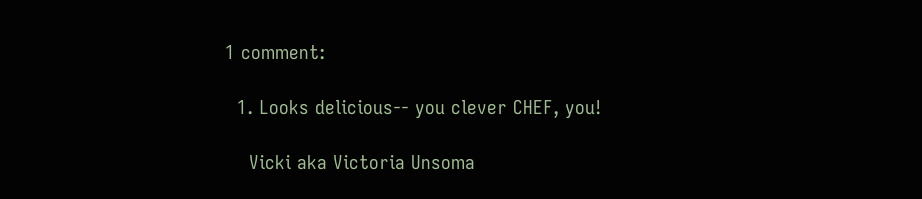1 comment:

  1. Looks delicious-- you clever CHEF, you!

    Vicki aka Victoria Unsoma